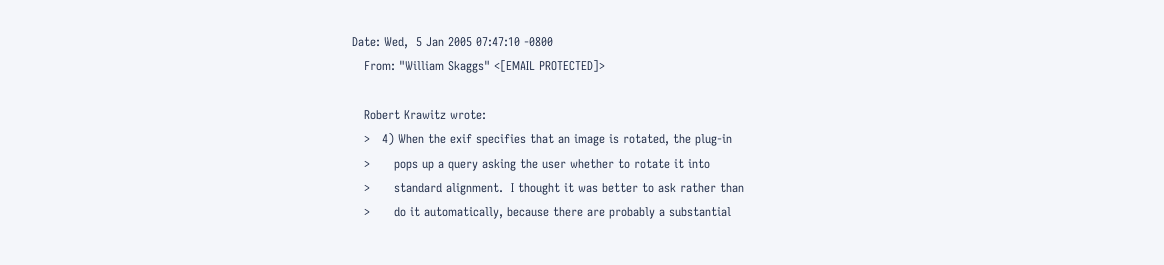Date: Wed,  5 Jan 2005 07:47:10 -0800
   From: "William Skaggs" <[EMAIL PROTECTED]>

   Robert Krawitz wrote:
   >   4) When the exif specifies that an image is rotated, the plug-in
   >      pops up a query asking the user whether to rotate it into
   >      standard alignment.  I thought it was better to ask rather than
   >      do it automatically, because there are probably a substantial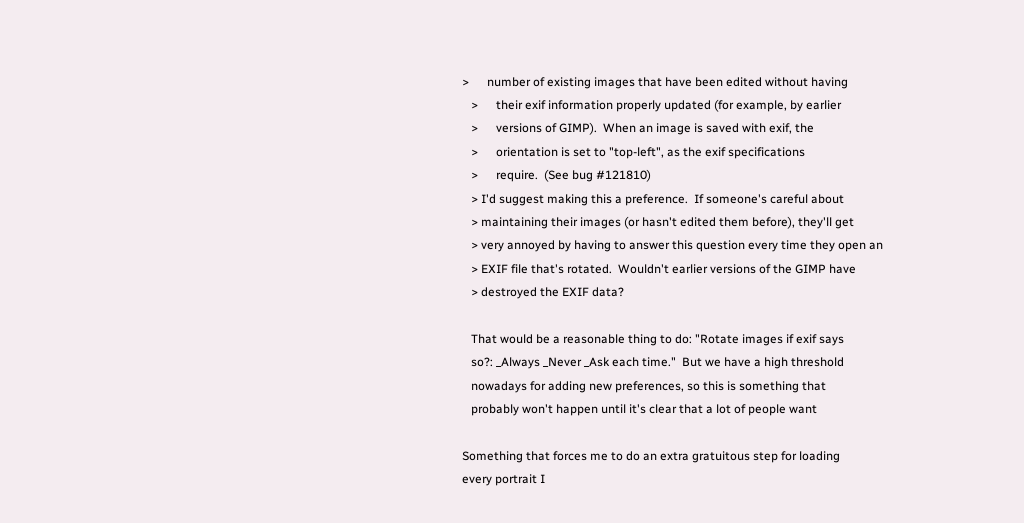>      number of existing images that have been edited without having
   >      their exif information properly updated (for example, by earlier
   >      versions of GIMP).  When an image is saved with exif, the
   >      orientation is set to "top-left", as the exif specifications
   >      require.  (See bug #121810)
   > I'd suggest making this a preference.  If someone's careful about
   > maintaining their images (or hasn't edited them before), they'll get
   > very annoyed by having to answer this question every time they open an
   > EXIF file that's rotated.  Wouldn't earlier versions of the GIMP have
   > destroyed the EXIF data?

   That would be a reasonable thing to do: "Rotate images if exif says
   so?: _Always _Never _Ask each time."  But we have a high threshold
   nowadays for adding new preferences, so this is something that
   probably won't happen until it's clear that a lot of people want

Something that forces me to do an extra gratuitous step for loading
every portrait I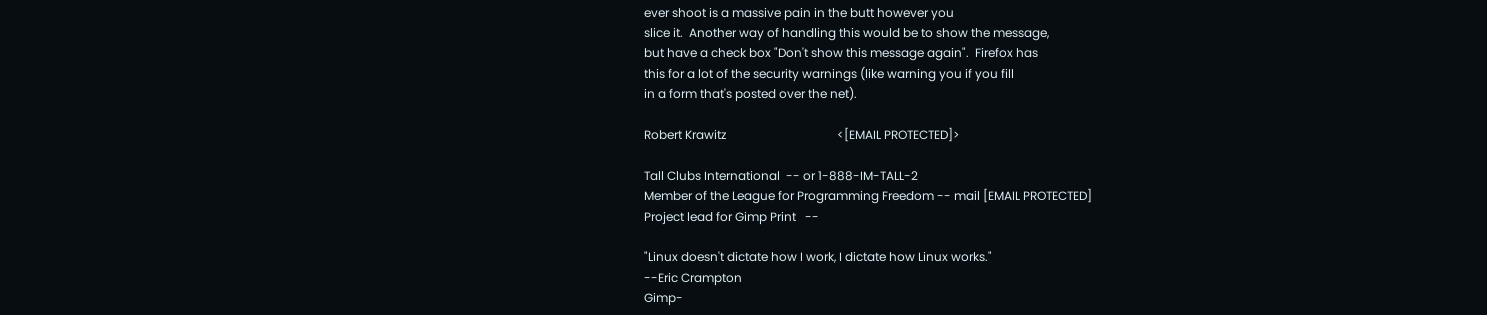ever shoot is a massive pain in the butt however you
slice it.  Another way of handling this would be to show the message,
but have a check box "Don't show this message again".  Firefox has
this for a lot of the security warnings (like warning you if you fill
in a form that's posted over the net).

Robert Krawitz                                     <[EMAIL PROTECTED]>

Tall Clubs International  -- or 1-888-IM-TALL-2
Member of the League for Programming Freedom -- mail [EMAIL PROTECTED]
Project lead for Gimp Print   --

"Linux doesn't dictate how I work, I dictate how Linux works."
--Eric Crampton
Gimp-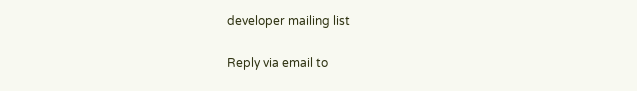developer mailing list

Reply via email to